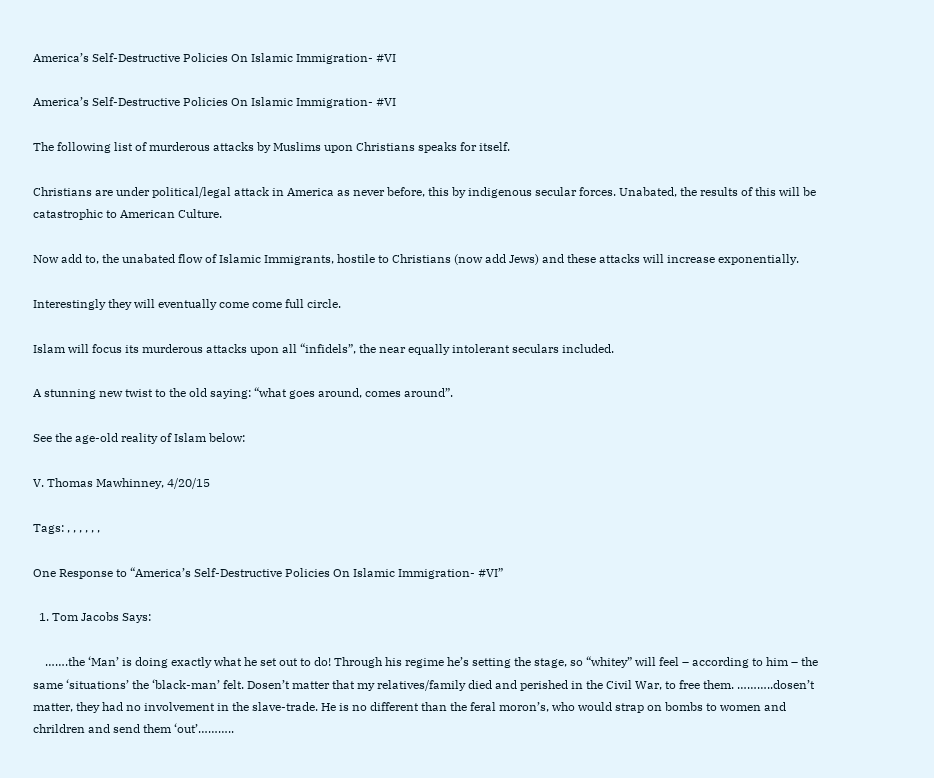America’s Self-Destructive Policies On Islamic Immigration- #VI

America’s Self-Destructive Policies On Islamic Immigration- #VI

The following list of murderous attacks by Muslims upon Christians speaks for itself.

Christians are under political/legal attack in America as never before, this by indigenous secular forces. Unabated, the results of this will be catastrophic to American Culture.

Now add to, the unabated flow of Islamic Immigrants, hostile to Christians (now add Jews) and these attacks will increase exponentially.

Interestingly they will eventually come come full circle.

Islam will focus its murderous attacks upon all “infidels”, the near equally intolerant seculars included.

A stunning new twist to the old saying: “what goes around, comes around”.

See the age-old reality of Islam below:

V. Thomas Mawhinney, 4/20/15

Tags: , , , , , ,

One Response to “America’s Self-Destructive Policies On Islamic Immigration- #VI”

  1. Tom Jacobs Says:

    …….the ‘Man’ is doing exactly what he set out to do! Through his regime he’s setting the stage, so “whitey” will feel – according to him – the same ‘situations’ the ‘black-man’ felt. Dosen’t matter that my relatives/family died and perished in the Civil War, to free them. ………..dosen’t matter, they had no involvement in the slave-trade. He is no different than the feral moron’s, who would strap on bombs to women and chrildren and send them ‘out’………..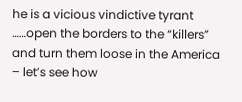he is a vicious vindictive tyrant ……open the borders to the “killers” and turn them loose in the America – let’s see how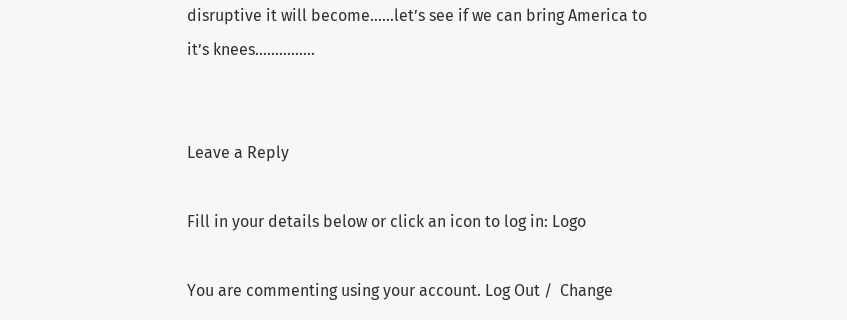disruptive it will become……let’s see if we can bring America to it’s knees……………


Leave a Reply

Fill in your details below or click an icon to log in: Logo

You are commenting using your account. Log Out /  Change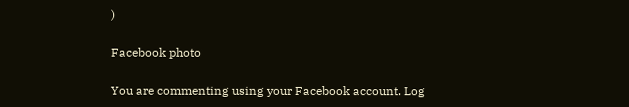)

Facebook photo

You are commenting using your Facebook account. Log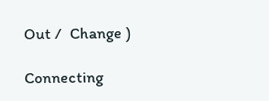Out /  Change )

Connecting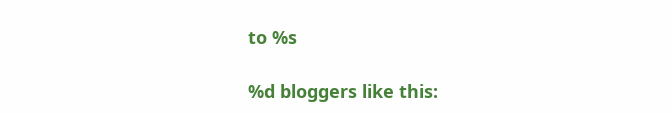to %s

%d bloggers like this: